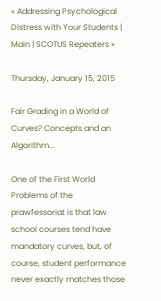« Addressing Psychological Distress with Your Students | Main | SCOTUS Repeaters »

Thursday, January 15, 2015

Fair Grading in a World of Curves? Concepts and an Algorithm...

One of the First World Problems of the prawfessoriat is that law school courses tend have mandatory curves, but, of course, student performance never exactly matches those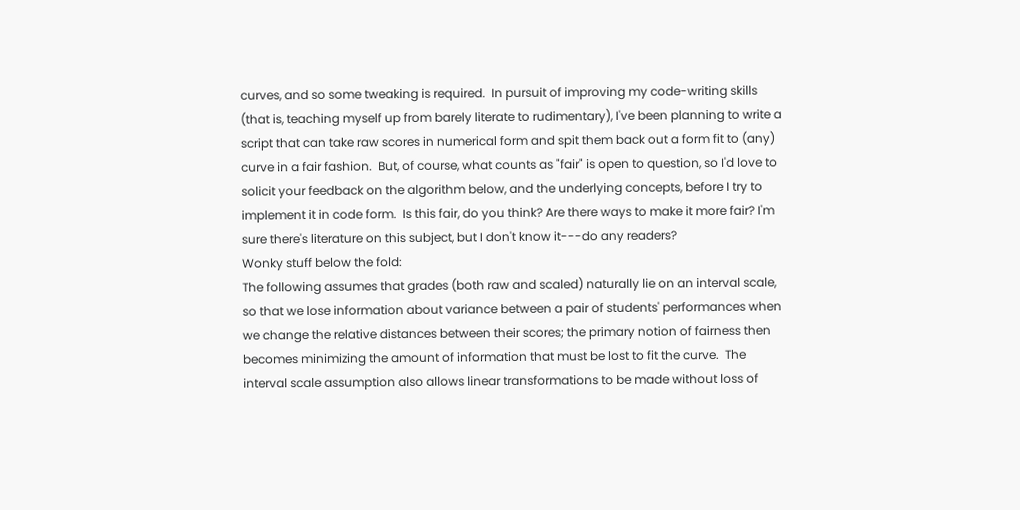curves, and so some tweaking is required.  In pursuit of improving my code-writing skills (that is, teaching myself up from barely literate to rudimentary), I've been planning to write a script that can take raw scores in numerical form and spit them back out a form fit to (any) curve in a fair fashion.  But, of course, what counts as "fair" is open to question, so I'd love to solicit your feedback on the algorithm below, and the underlying concepts, before I try to implement it in code form.  Is this fair, do you think? Are there ways to make it more fair? I'm sure there's literature on this subject, but I don't know it---do any readers?
Wonky stuff below the fold:
The following assumes that grades (both raw and scaled) naturally lie on an interval scale, so that we lose information about variance between a pair of students' performances when we change the relative distances between their scores; the primary notion of fairness then becomes minimizing the amount of information that must be lost to fit the curve.  The interval scale assumption also allows linear transformations to be made without loss of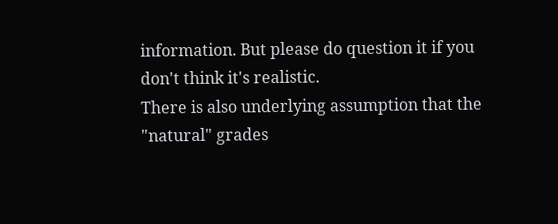information. But please do question it if you don't think it's realistic.
There is also underlying assumption that the "natural" grades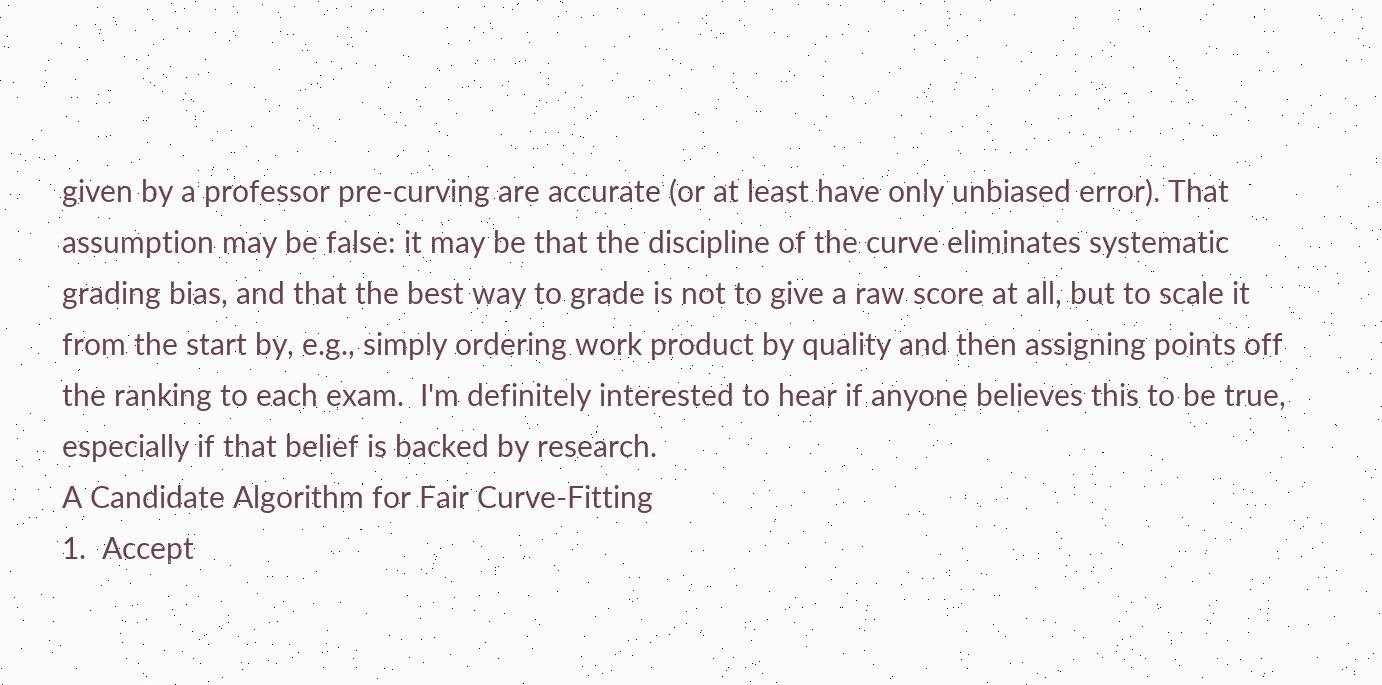given by a professor pre-curving are accurate (or at least have only unbiased error). That assumption may be false: it may be that the discipline of the curve eliminates systematic grading bias, and that the best way to grade is not to give a raw score at all, but to scale it from the start by, e.g., simply ordering work product by quality and then assigning points off the ranking to each exam.  I'm definitely interested to hear if anyone believes this to be true, especially if that belief is backed by research.
A Candidate Algorithm for Fair Curve-Fitting
1.  Accept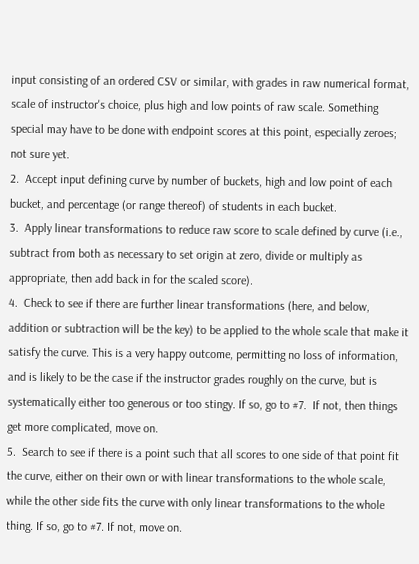input consisting of an ordered CSV or similar, with grades in raw numerical format, scale of instructor's choice, plus high and low points of raw scale. Something special may have to be done with endpoint scores at this point, especially zeroes; not sure yet.
2.  Accept input defining curve by number of buckets, high and low point of each bucket, and percentage (or range thereof) of students in each bucket.
3.  Apply linear transformations to reduce raw score to scale defined by curve (i.e., subtract from both as necessary to set origin at zero, divide or multiply as appropriate, then add back in for the scaled score).
4.  Check to see if there are further linear transformations (here, and below, addition or subtraction will be the key) to be applied to the whole scale that make it satisfy the curve. This is a very happy outcome, permitting no loss of information, and is likely to be the case if the instructor grades roughly on the curve, but is systematically either too generous or too stingy. If so, go to #7.  If not, then things get more complicated, move on.
5.  Search to see if there is a point such that all scores to one side of that point fit the curve, either on their own or with linear transformations to the whole scale, while the other side fits the curve with only linear transformations to the whole thing. If so, go to #7. If not, move on.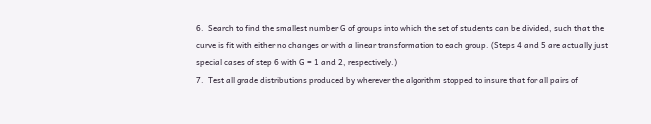6.  Search to find the smallest number G of groups into which the set of students can be divided, such that the curve is fit with either no changes or with a linear transformation to each group. (Steps 4 and 5 are actually just special cases of step 6 with G = 1 and 2, respectively.)
7.  Test all grade distributions produced by wherever the algorithm stopped to insure that for all pairs of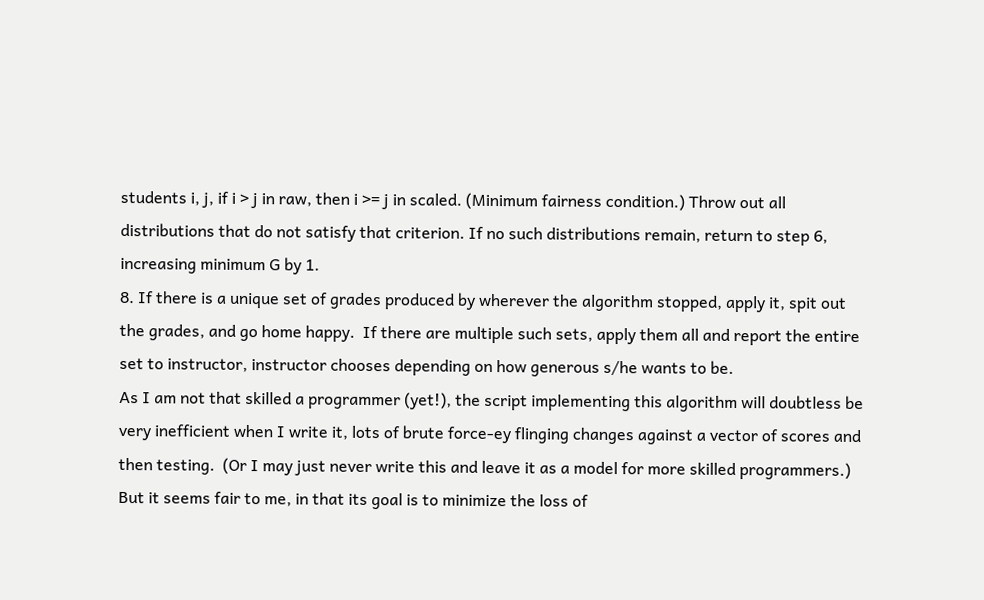students i, j, if i > j in raw, then i >= j in scaled. (Minimum fairness condition.) Throw out all distributions that do not satisfy that criterion. If no such distributions remain, return to step 6, increasing minimum G by 1.
8. If there is a unique set of grades produced by wherever the algorithm stopped, apply it, spit out the grades, and go home happy.  If there are multiple such sets, apply them all and report the entire set to instructor, instructor chooses depending on how generous s/he wants to be.
As I am not that skilled a programmer (yet!), the script implementing this algorithm will doubtless be very inefficient when I write it, lots of brute force-ey flinging changes against a vector of scores and then testing.  (Or I may just never write this and leave it as a model for more skilled programmers.) But it seems fair to me, in that its goal is to minimize the loss of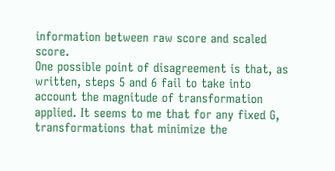information between raw score and scaled score.
One possible point of disagreement is that, as written, steps 5 and 6 fail to take into account the magnitude of transformation applied. It seems to me that for any fixed G, transformations that minimize the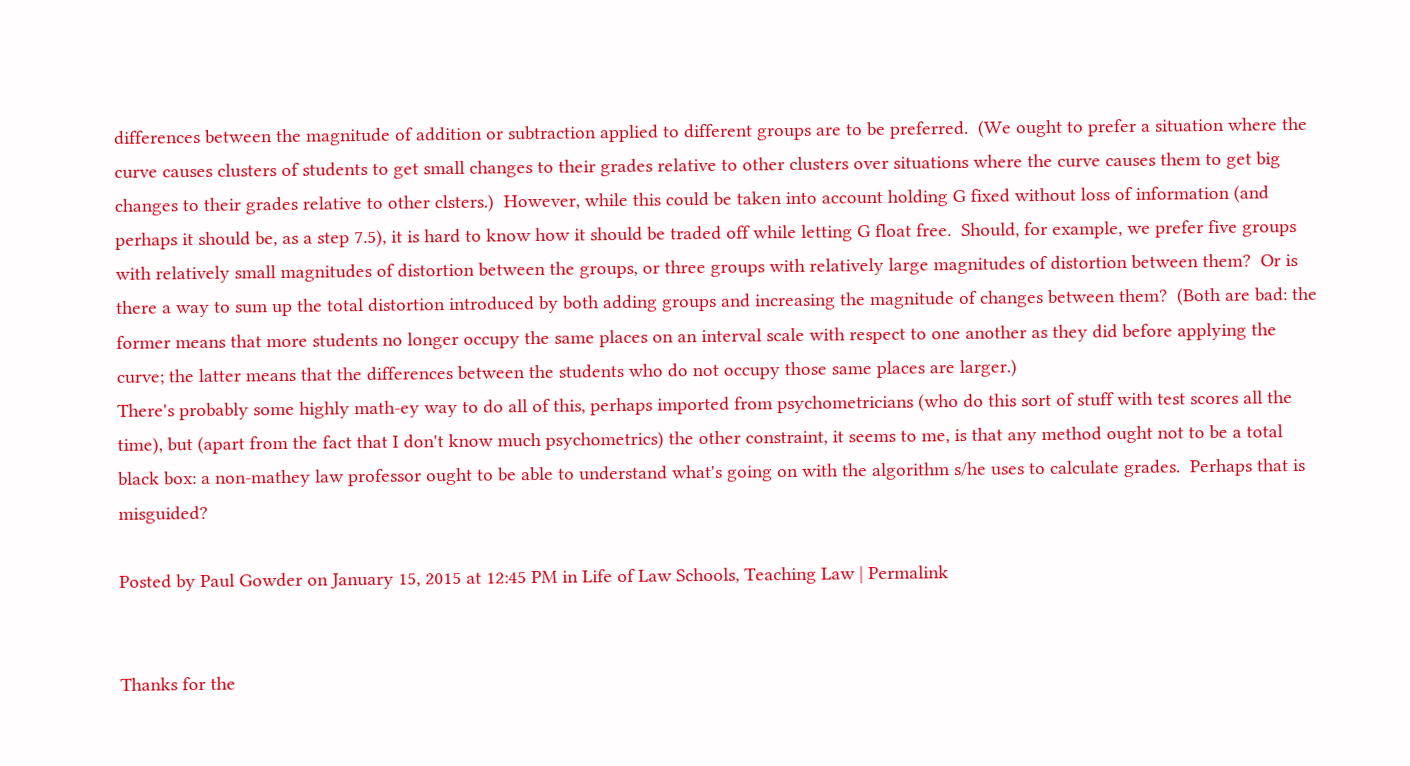differences between the magnitude of addition or subtraction applied to different groups are to be preferred.  (We ought to prefer a situation where the curve causes clusters of students to get small changes to their grades relative to other clusters over situations where the curve causes them to get big changes to their grades relative to other clsters.)  However, while this could be taken into account holding G fixed without loss of information (and perhaps it should be, as a step 7.5), it is hard to know how it should be traded off while letting G float free.  Should, for example, we prefer five groups with relatively small magnitudes of distortion between the groups, or three groups with relatively large magnitudes of distortion between them?  Or is there a way to sum up the total distortion introduced by both adding groups and increasing the magnitude of changes between them?  (Both are bad: the former means that more students no longer occupy the same places on an interval scale with respect to one another as they did before applying the curve; the latter means that the differences between the students who do not occupy those same places are larger.)
There's probably some highly math-ey way to do all of this, perhaps imported from psychometricians (who do this sort of stuff with test scores all the time), but (apart from the fact that I don't know much psychometrics) the other constraint, it seems to me, is that any method ought not to be a total black box: a non-mathey law professor ought to be able to understand what's going on with the algorithm s/he uses to calculate grades.  Perhaps that is misguided?

Posted by Paul Gowder on January 15, 2015 at 12:45 PM in Life of Law Schools, Teaching Law | Permalink


Thanks for the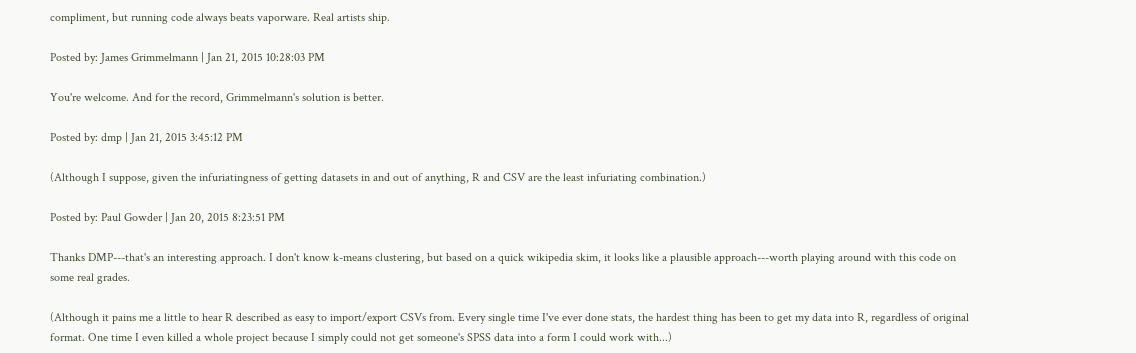compliment, but running code always beats vaporware. Real artists ship.

Posted by: James Grimmelmann | Jan 21, 2015 10:28:03 PM

You're welcome. And for the record, Grimmelmann's solution is better.

Posted by: dmp | Jan 21, 2015 3:45:12 PM

(Although I suppose, given the infuriatingness of getting datasets in and out of anything, R and CSV are the least infuriating combination.)

Posted by: Paul Gowder | Jan 20, 2015 8:23:51 PM

Thanks DMP---that's an interesting approach. I don't know k-means clustering, but based on a quick wikipedia skim, it looks like a plausible approach---worth playing around with this code on some real grades.

(Although it pains me a little to hear R described as easy to import/export CSVs from. Every single time I've ever done stats, the hardest thing has been to get my data into R, regardless of original format. One time I even killed a whole project because I simply could not get someone's SPSS data into a form I could work with...)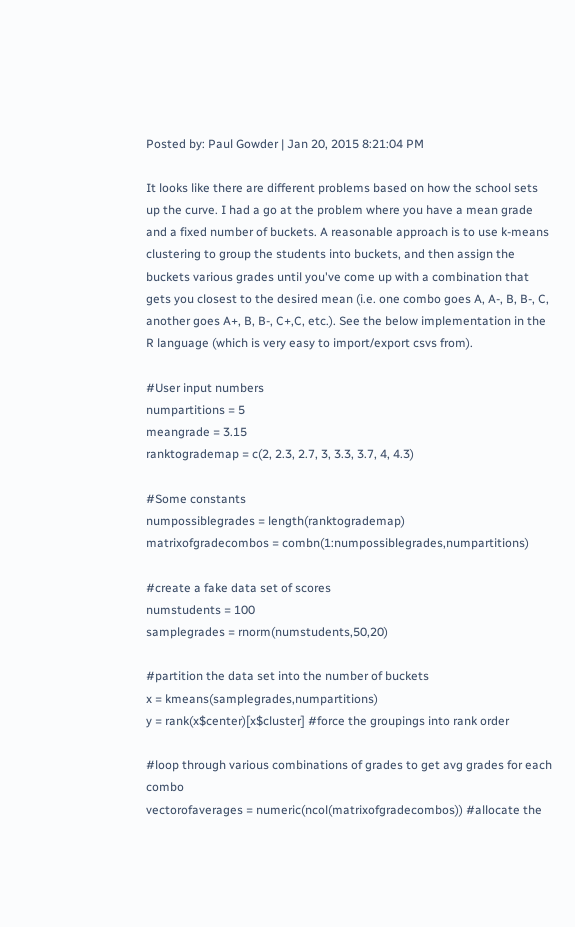Posted by: Paul Gowder | Jan 20, 2015 8:21:04 PM

It looks like there are different problems based on how the school sets up the curve. I had a go at the problem where you have a mean grade and a fixed number of buckets. A reasonable approach is to use k-means clustering to group the students into buckets, and then assign the buckets various grades until you've come up with a combination that gets you closest to the desired mean (i.e. one combo goes A, A-, B, B-, C, another goes A+, B, B-, C+,C, etc.). See the below implementation in the R language (which is very easy to import/export csvs from).

#User input numbers
numpartitions = 5
meangrade = 3.15
ranktogrademap = c(2, 2.3, 2.7, 3, 3.3, 3.7, 4, 4.3)

#Some constants
numpossiblegrades = length(ranktogrademap)
matrixofgradecombos = combn(1:numpossiblegrades,numpartitions)

#create a fake data set of scores
numstudents = 100
samplegrades = rnorm(numstudents,50,20)

#partition the data set into the number of buckets
x = kmeans(samplegrades,numpartitions)
y = rank(x$center)[x$cluster] #force the groupings into rank order

#loop through various combinations of grades to get avg grades for each combo
vectorofaverages = numeric(ncol(matrixofgradecombos)) #allocate the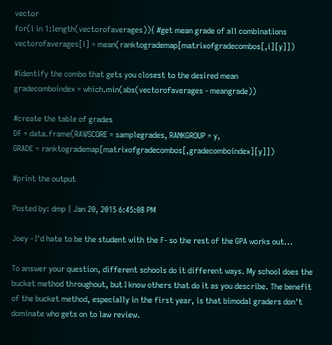vector
for(i in 1:length(vectorofaverages)){ #get mean grade of all combinations
vectorofaverages[i] = mean(ranktogrademap[matrixofgradecombos[,i][y]])

#identify the combo that gets you closest to the desired mean
gradecomboindex = which.min(abs(vectorofaverages - meangrade))

#create the table of grades
DF = data.frame(RAWSCORE = samplegrades, RANKGROUP = y,
GRADE = ranktogrademap[matrixofgradecombos[,gradecomboindex][y]])

#print the output

Posted by: dmp | Jan 20, 2015 6:45:08 PM

Joey - I'd hate to be the student with the F- so the rest of the GPA works out...

To answer your question, different schools do it different ways. My school does the bucket method throughout, but I know others that do it as you describe. The benefit of the bucket method, especially in the first year, is that bimodal graders don't dominate who gets on to law review.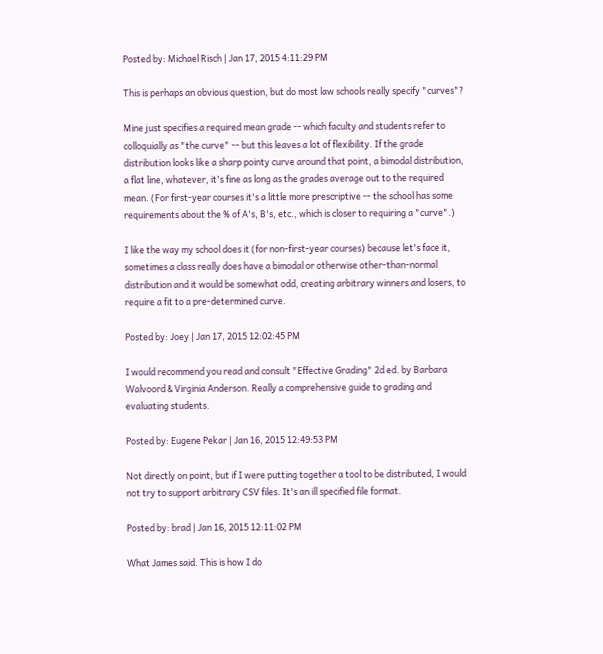Posted by: Michael Risch | Jan 17, 2015 4:11:29 PM

This is perhaps an obvious question, but do most law schools really specify "curves"?

Mine just specifies a required mean grade -- which faculty and students refer to colloquially as "the curve" -- but this leaves a lot of flexibility. If the grade distribution looks like a sharp pointy curve around that point, a bimodal distribution, a flat line, whatever, it's fine as long as the grades average out to the required mean. (For first-year courses it's a little more prescriptive -- the school has some requirements about the % of A's, B's, etc., which is closer to requiring a "curve".)

I like the way my school does it (for non-first-year courses) because let's face it, sometimes a class really does have a bimodal or otherwise other-than-normal distribution and it would be somewhat odd, creating arbitrary winners and losers, to require a fit to a pre-determined curve.

Posted by: Joey | Jan 17, 2015 12:02:45 PM

I would recommend you read and consult "Effective Grading" 2d ed. by Barbara Walvoord & Virginia Anderson. Really a comprehensive guide to grading and evaluating students.

Posted by: Eugene Pekar | Jan 16, 2015 12:49:53 PM

Not directly on point, but if I were putting together a tool to be distributed, I would not try to support arbitrary CSV files. It's an ill specified file format.

Posted by: brad | Jan 16, 2015 12:11:02 PM

What James said. This is how I do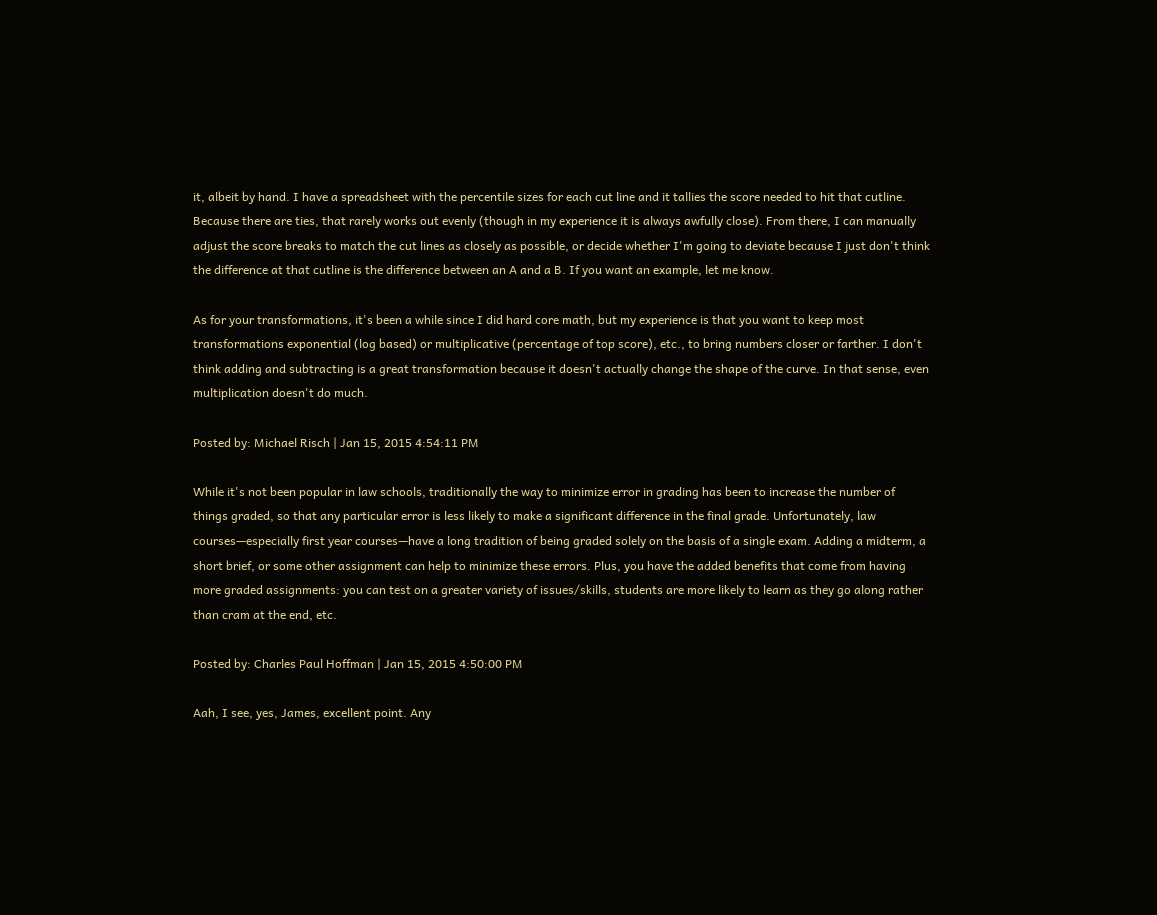it, albeit by hand. I have a spreadsheet with the percentile sizes for each cut line and it tallies the score needed to hit that cutline. Because there are ties, that rarely works out evenly (though in my experience it is always awfully close). From there, I can manually adjust the score breaks to match the cut lines as closely as possible, or decide whether I'm going to deviate because I just don't think the difference at that cutline is the difference between an A and a B. If you want an example, let me know.

As for your transformations, it's been a while since I did hard core math, but my experience is that you want to keep most transformations exponential (log based) or multiplicative (percentage of top score), etc., to bring numbers closer or farther. I don't think adding and subtracting is a great transformation because it doesn't actually change the shape of the curve. In that sense, even multiplication doesn't do much.

Posted by: Michael Risch | Jan 15, 2015 4:54:11 PM

While it's not been popular in law schools, traditionally the way to minimize error in grading has been to increase the number of things graded, so that any particular error is less likely to make a significant difference in the final grade. Unfortunately, law courses—especially first year courses—have a long tradition of being graded solely on the basis of a single exam. Adding a midterm, a short brief, or some other assignment can help to minimize these errors. Plus, you have the added benefits that come from having more graded assignments: you can test on a greater variety of issues/skills, students are more likely to learn as they go along rather than cram at the end, etc.

Posted by: Charles Paul Hoffman | Jan 15, 2015 4:50:00 PM

Aah, I see, yes, James, excellent point. Any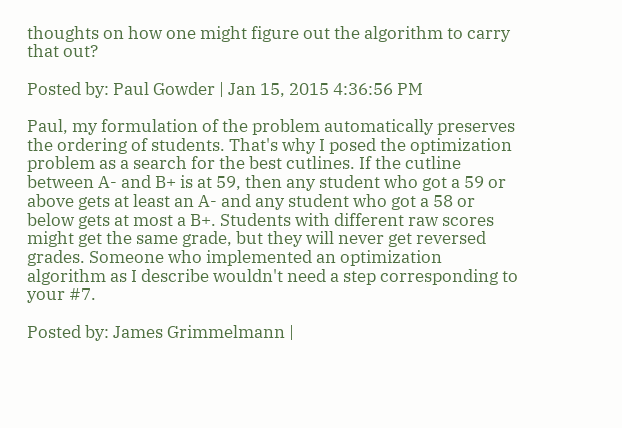thoughts on how one might figure out the algorithm to carry that out?

Posted by: Paul Gowder | Jan 15, 2015 4:36:56 PM

Paul, my formulation of the problem automatically preserves the ordering of students. That's why I posed the optimization problem as a search for the best cutlines. If the cutline between A- and B+ is at 59, then any student who got a 59 or above gets at least an A- and any student who got a 58 or below gets at most a B+. Students with different raw scores might get the same grade, but they will never get reversed grades. Someone who implemented an optimization algorithm as I describe wouldn't need a step corresponding to your #7.

Posted by: James Grimmelmann |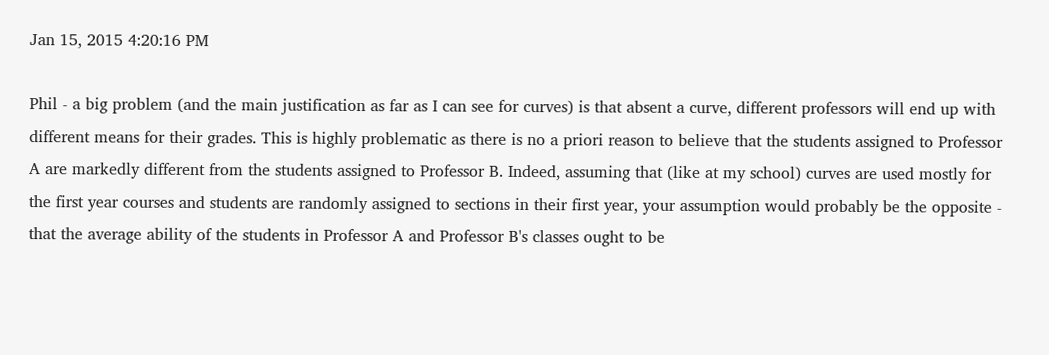Jan 15, 2015 4:20:16 PM

Phil - a big problem (and the main justification as far as I can see for curves) is that absent a curve, different professors will end up with different means for their grades. This is highly problematic as there is no a priori reason to believe that the students assigned to Professor A are markedly different from the students assigned to Professor B. Indeed, assuming that (like at my school) curves are used mostly for the first year courses and students are randomly assigned to sections in their first year, your assumption would probably be the opposite - that the average ability of the students in Professor A and Professor B's classes ought to be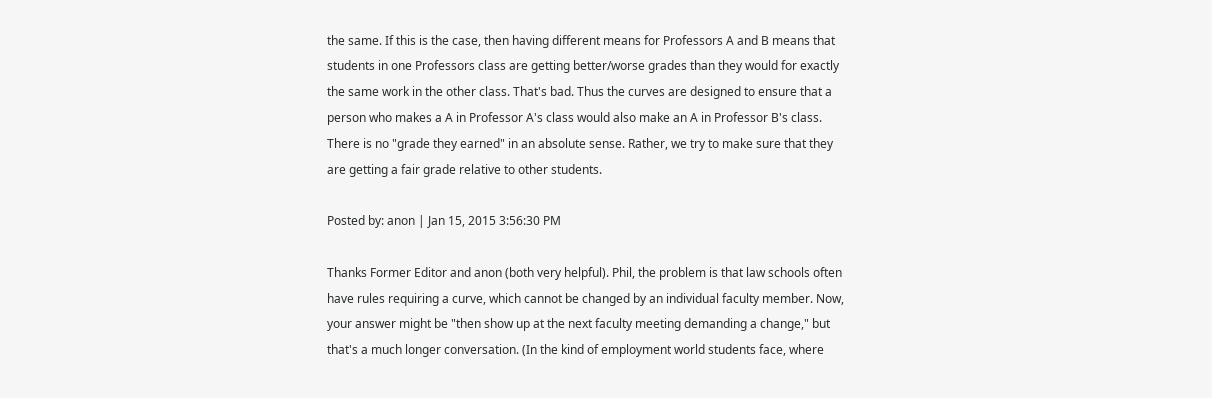the same. If this is the case, then having different means for Professors A and B means that students in one Professors class are getting better/worse grades than they would for exactly the same work in the other class. That's bad. Thus the curves are designed to ensure that a person who makes a A in Professor A's class would also make an A in Professor B's class. There is no "grade they earned" in an absolute sense. Rather, we try to make sure that they are getting a fair grade relative to other students.

Posted by: anon | Jan 15, 2015 3:56:30 PM

Thanks Former Editor and anon (both very helpful). Phil, the problem is that law schools often have rules requiring a curve, which cannot be changed by an individual faculty member. Now, your answer might be "then show up at the next faculty meeting demanding a change," but that's a much longer conversation. (In the kind of employment world students face, where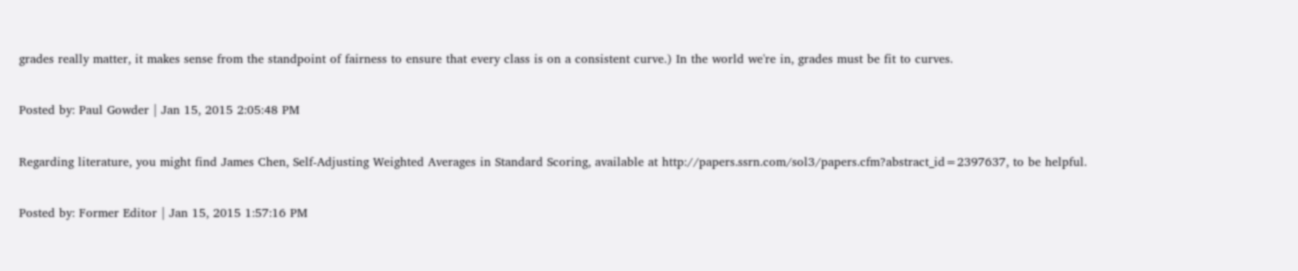grades really matter, it makes sense from the standpoint of fairness to ensure that every class is on a consistent curve.) In the world we're in, grades must be fit to curves.

Posted by: Paul Gowder | Jan 15, 2015 2:05:48 PM

Regarding literature, you might find James Chen, Self-Adjusting Weighted Averages in Standard Scoring, available at http://papers.ssrn.com/sol3/papers.cfm?abstract_id=2397637, to be helpful.

Posted by: Former Editor | Jan 15, 2015 1:57:16 PM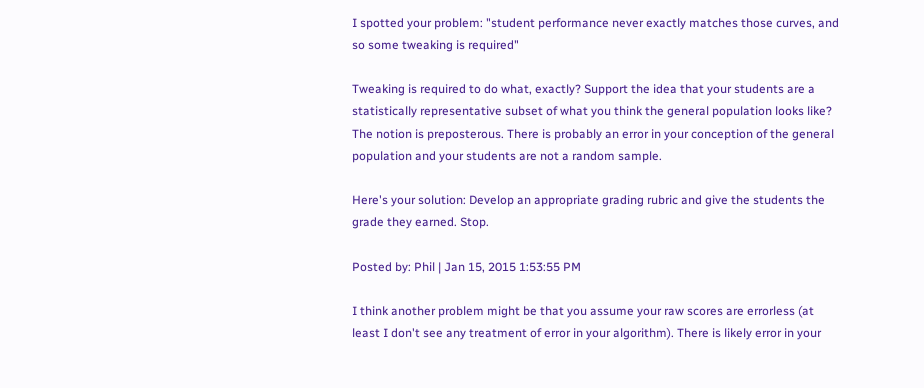I spotted your problem: "student performance never exactly matches those curves, and so some tweaking is required"

Tweaking is required to do what, exactly? Support the idea that your students are a statistically representative subset of what you think the general population looks like? The notion is preposterous. There is probably an error in your conception of the general population and your students are not a random sample.

Here's your solution: Develop an appropriate grading rubric and give the students the grade they earned. Stop.

Posted by: Phil | Jan 15, 2015 1:53:55 PM

I think another problem might be that you assume your raw scores are errorless (at least I don't see any treatment of error in your algorithm). There is likely error in your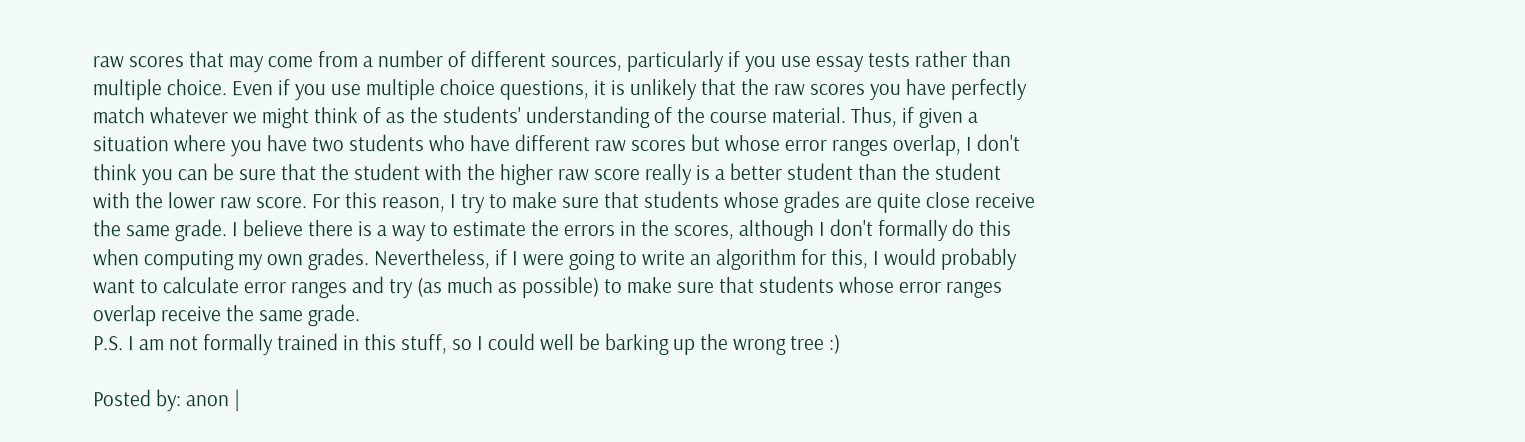raw scores that may come from a number of different sources, particularly if you use essay tests rather than multiple choice. Even if you use multiple choice questions, it is unlikely that the raw scores you have perfectly match whatever we might think of as the students' understanding of the course material. Thus, if given a situation where you have two students who have different raw scores but whose error ranges overlap, I don't think you can be sure that the student with the higher raw score really is a better student than the student with the lower raw score. For this reason, I try to make sure that students whose grades are quite close receive the same grade. I believe there is a way to estimate the errors in the scores, although I don't formally do this when computing my own grades. Nevertheless, if I were going to write an algorithm for this, I would probably want to calculate error ranges and try (as much as possible) to make sure that students whose error ranges overlap receive the same grade.
P.S. I am not formally trained in this stuff, so I could well be barking up the wrong tree :)

Posted by: anon |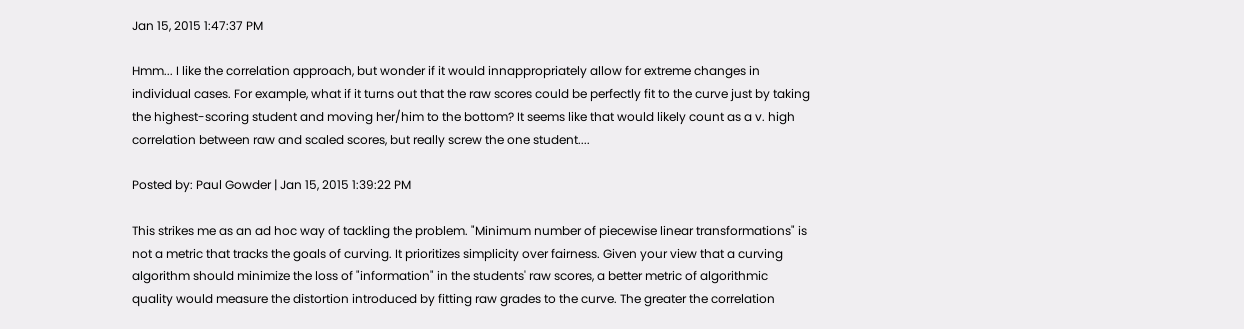Jan 15, 2015 1:47:37 PM

Hmm... I like the correlation approach, but wonder if it would innappropriately allow for extreme changes in individual cases. For example, what if it turns out that the raw scores could be perfectly fit to the curve just by taking the highest-scoring student and moving her/him to the bottom? It seems like that would likely count as a v. high correlation between raw and scaled scores, but really screw the one student....

Posted by: Paul Gowder | Jan 15, 2015 1:39:22 PM

This strikes me as an ad hoc way of tackling the problem. "Minimum number of piecewise linear transformations" is not a metric that tracks the goals of curving. It prioritizes simplicity over fairness. Given your view that a curving algorithm should minimize the loss of "information" in the students' raw scores, a better metric of algorithmic quality would measure the distortion introduced by fitting raw grades to the curve. The greater the correlation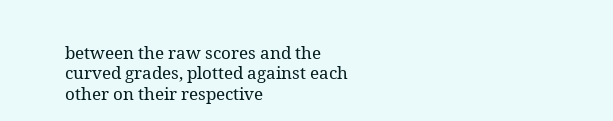between the raw scores and the curved grades, plotted against each other on their respective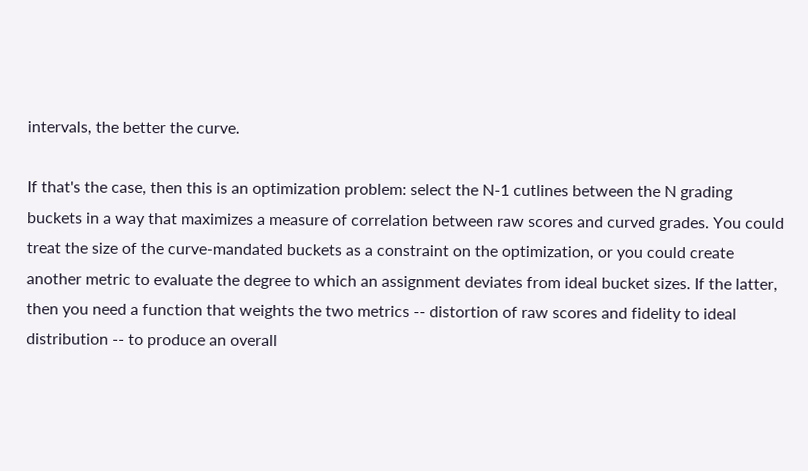intervals, the better the curve.

If that's the case, then this is an optimization problem: select the N-1 cutlines between the N grading buckets in a way that maximizes a measure of correlation between raw scores and curved grades. You could treat the size of the curve-mandated buckets as a constraint on the optimization, or you could create another metric to evaluate the degree to which an assignment deviates from ideal bucket sizes. If the latter, then you need a function that weights the two metrics -- distortion of raw scores and fidelity to ideal distribution -- to produce an overall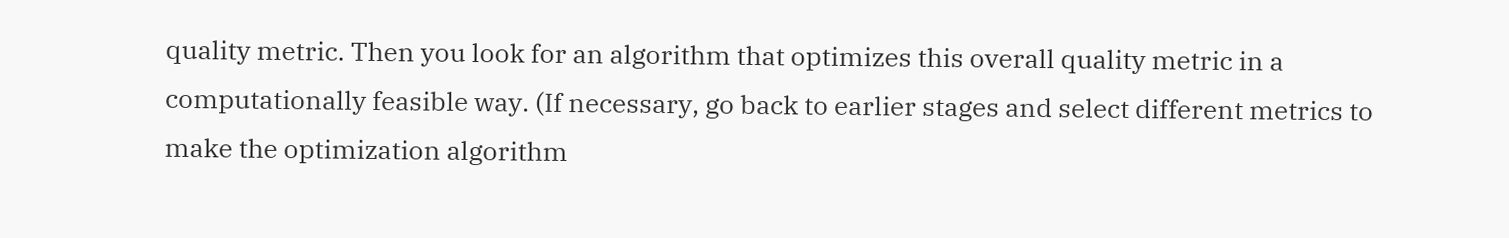quality metric. Then you look for an algorithm that optimizes this overall quality metric in a computationally feasible way. (If necessary, go back to earlier stages and select different metrics to make the optimization algorithm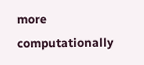more computationally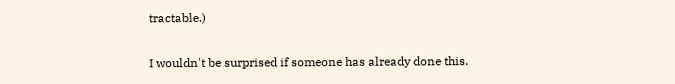tractable.)

I wouldn't be surprised if someone has already done this.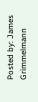Posted by: James Grimmelmann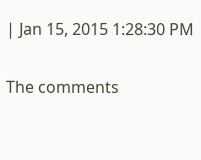| Jan 15, 2015 1:28:30 PM

The comments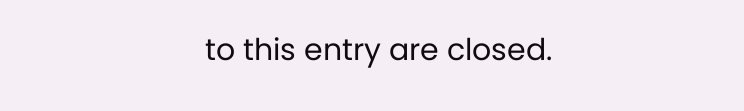to this entry are closed.